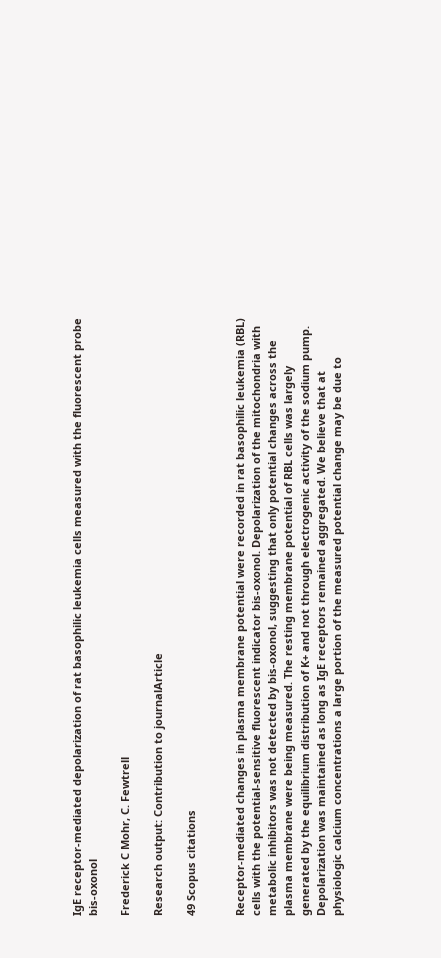IgE receptor-mediated depolarization of rat basophilic leukemia cells measured with the fluorescent probe bis-oxonol

Frederick C Mohr, C. Fewtrell

Research output: Contribution to journalArticle

49 Scopus citations


Receptor-mediated changes in plasma membrane potential were recorded in rat basophilic leukemia (RBL) cells with the potential-sensitive fluorescent indicator bis-oxonol. Depolarization of the mitochondria with metabolic inhibitors was not detected by bis-oxonol, suggesting that only potential changes across the plasma membrane were being measured. The resting membrane potential of RBL cells was largely generated by the equilibrium distribution of K+ and not through electrogenic activity of the sodium pump. Depolarization was maintained as long as IgE receptors remained aggregated. We believe that at physiologic calcium concentrations a large portion of the measured potential change may be due to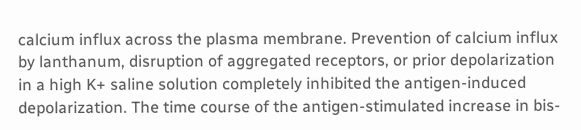calcium influx across the plasma membrane. Prevention of calcium influx by lanthanum, disruption of aggregated receptors, or prior depolarization in a high K+ saline solution completely inhibited the antigen-induced depolarization. The time course of the antigen-stimulated increase in bis-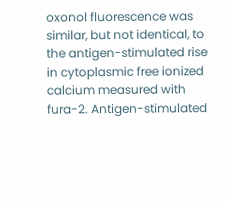oxonol fluorescence was similar, but not identical, to the antigen-stimulated rise in cytoplasmic free ionized calcium measured with fura-2. Antigen-stimulated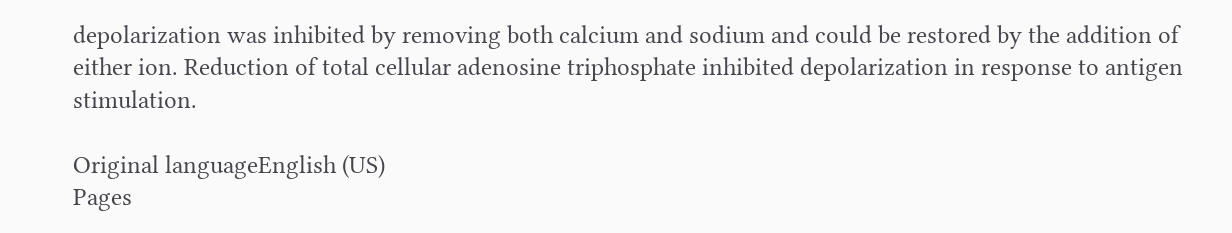depolarization was inhibited by removing both calcium and sodium and could be restored by the addition of either ion. Reduction of total cellular adenosine triphosphate inhibited depolarization in response to antigen stimulation.

Original languageEnglish (US)
Pages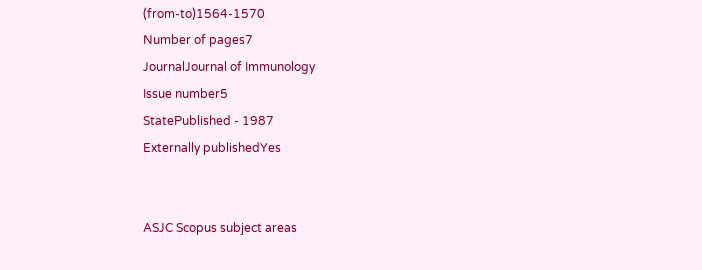(from-to)1564-1570
Number of pages7
JournalJournal of Immunology
Issue number5
StatePublished - 1987
Externally publishedYes


ASJC Scopus subject areas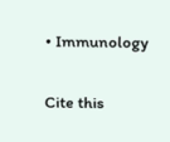• Immunology

Cite this